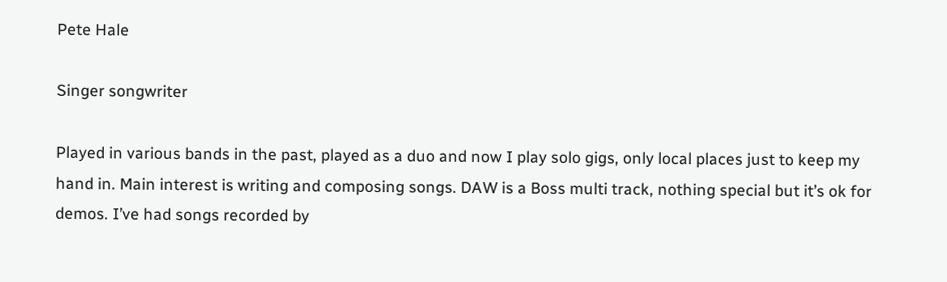Pete Hale

Singer songwriter

Played in various bands in the past, played as a duo and now I play solo gigs, only local places just to keep my hand in. Main interest is writing and composing songs. DAW is a Boss multi track, nothing special but it’s ok for demos. I’ve had songs recorded by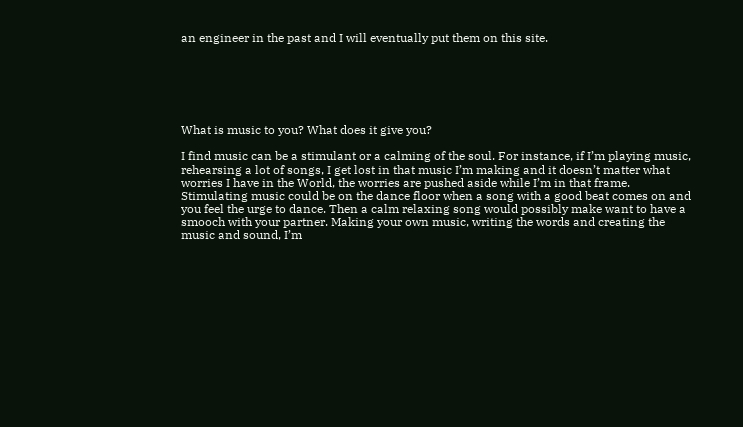an engineer in the past and I will eventually put them on this site.






What is music to you? What does it give you?

I find music can be a stimulant or a calming of the soul. For instance, if I’m playing music, rehearsing a lot of songs, I get lost in that music I’m making and it doesn’t matter what worries I have in the World, the worries are pushed aside while I’m in that frame. Stimulating music could be on the dance floor when a song with a good beat comes on and you feel the urge to dance. Then a calm relaxing song would possibly make want to have a smooch with your partner. Making your own music, writing the words and creating the music and sound, I’m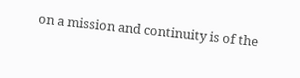on a mission and continuity is of the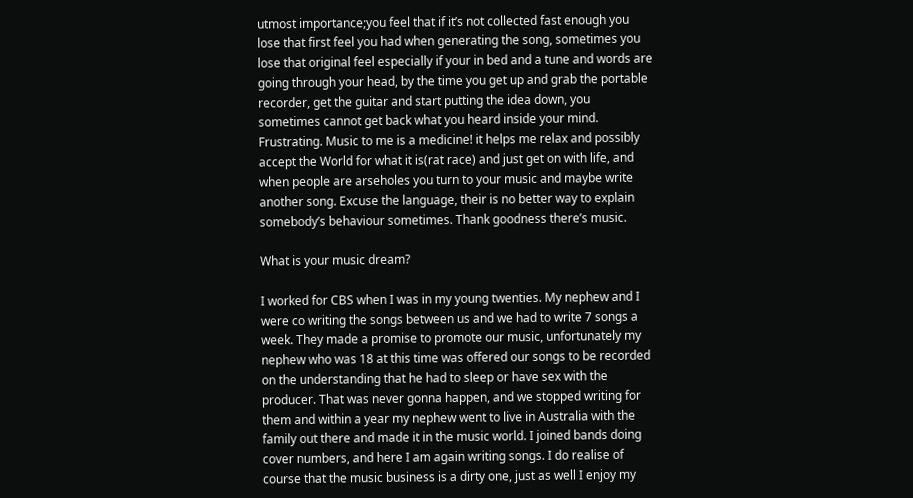utmost importance;you feel that if it’s not collected fast enough you lose that first feel you had when generating the song, sometimes you lose that original feel especially if your in bed and a tune and words are going through your head, by the time you get up and grab the portable recorder, get the guitar and start putting the idea down, you sometimes cannot get back what you heard inside your mind. Frustrating. Music to me is a medicine! it helps me relax and possibly accept the World for what it is(rat race) and just get on with life, and when people are arseholes you turn to your music and maybe write another song. Excuse the language, their is no better way to explain somebody’s behaviour sometimes. Thank goodness there’s music.

What is your music dream?

I worked for CBS when I was in my young twenties. My nephew and I were co writing the songs between us and we had to write 7 songs a week. They made a promise to promote our music, unfortunately my nephew who was 18 at this time was offered our songs to be recorded on the understanding that he had to sleep or have sex with the producer. That was never gonna happen, and we stopped writing for them and within a year my nephew went to live in Australia with the family out there and made it in the music world. I joined bands doing cover numbers, and here I am again writing songs. I do realise of course that the music business is a dirty one, just as well I enjoy my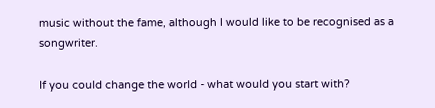music without the fame, although I would like to be recognised as a songwriter.

If you could change the world - what would you start with?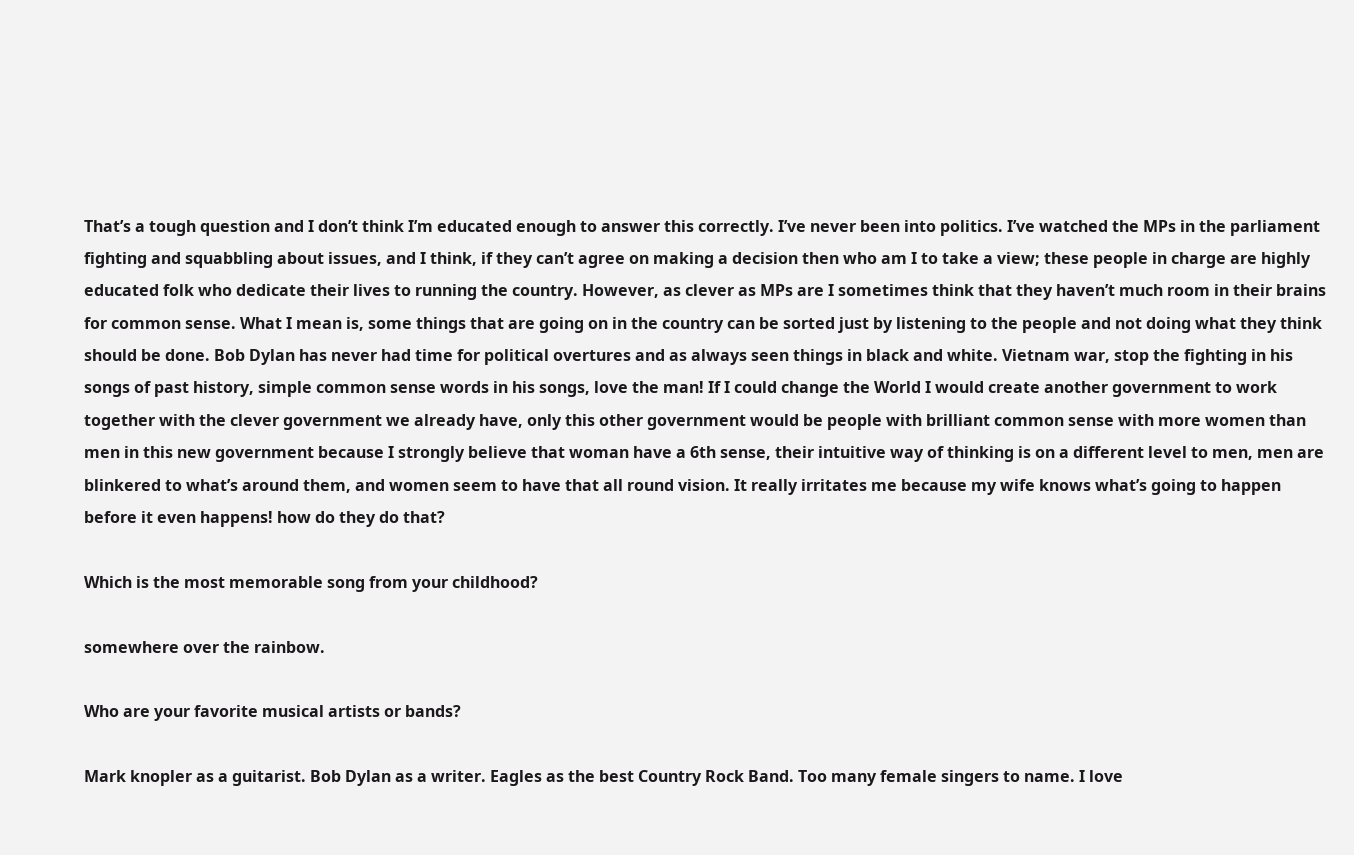That’s a tough question and I don’t think I’m educated enough to answer this correctly. I’ve never been into politics. I’ve watched the MPs in the parliament fighting and squabbling about issues, and I think, if they can’t agree on making a decision then who am I to take a view; these people in charge are highly educated folk who dedicate their lives to running the country. However, as clever as MPs are I sometimes think that they haven’t much room in their brains for common sense. What I mean is, some things that are going on in the country can be sorted just by listening to the people and not doing what they think should be done. Bob Dylan has never had time for political overtures and as always seen things in black and white. Vietnam war, stop the fighting in his songs of past history, simple common sense words in his songs, love the man! If I could change the World I would create another government to work together with the clever government we already have, only this other government would be people with brilliant common sense with more women than men in this new government because I strongly believe that woman have a 6th sense, their intuitive way of thinking is on a different level to men, men are blinkered to what’s around them, and women seem to have that all round vision. It really irritates me because my wife knows what’s going to happen before it even happens! how do they do that?

Which is the most memorable song from your childhood?

somewhere over the rainbow.

Who are your favorite musical artists or bands?

Mark knopler as a guitarist. Bob Dylan as a writer. Eagles as the best Country Rock Band. Too many female singers to name. I love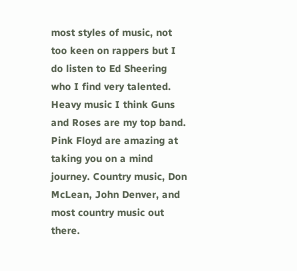most styles of music, not too keen on rappers but I do listen to Ed Sheering who I find very talented. Heavy music I think Guns and Roses are my top band. Pink Floyd are amazing at taking you on a mind journey. Country music, Don McLean, John Denver, and most country music out there.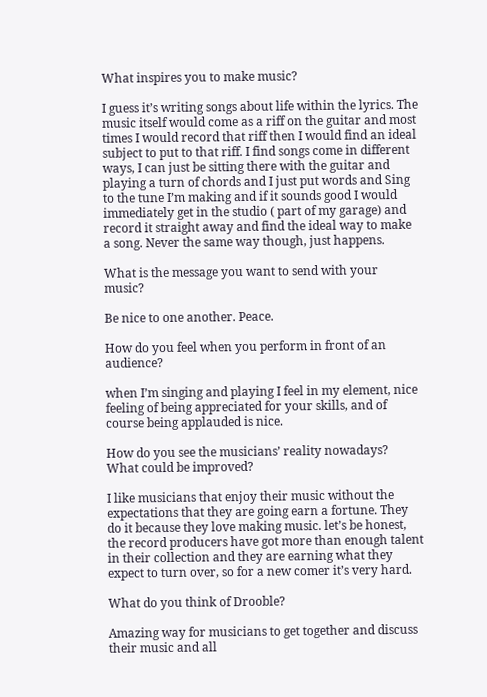What inspires you to make music?

I guess it’s writing songs about life within the lyrics. The music itself would come as a riff on the guitar and most times I would record that riff then I would find an ideal subject to put to that riff. I find songs come in different ways, I can just be sitting there with the guitar and playing a turn of chords and I just put words and Sing to the tune I’m making and if it sounds good I would immediately get in the studio ( part of my garage) and record it straight away and find the ideal way to make a song. Never the same way though, just happens.

What is the message you want to send with your music?

Be nice to one another. Peace.

How do you feel when you perform in front of an audience?

when I’m singing and playing I feel in my element, nice feeling of being appreciated for your skills, and of course being applauded is nice.

How do you see the musicians’ reality nowadays? What could be improved?

I like musicians that enjoy their music without the expectations that they are going earn a fortune. They do it because they love making music. let’s be honest, the record producers have got more than enough talent in their collection and they are earning what they expect to turn over, so for a new comer it’s very hard.

What do you think of Drooble?

Amazing way for musicians to get together and discuss their music and all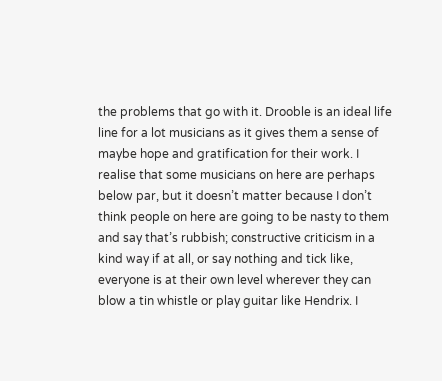the problems that go with it. Drooble is an ideal life line for a lot musicians as it gives them a sense of maybe hope and gratification for their work. I realise that some musicians on here are perhaps below par, but it doesn’t matter because I don’t think people on here are going to be nasty to them and say that’s rubbish; constructive criticism in a kind way if at all, or say nothing and tick like, everyone is at their own level wherever they can blow a tin whistle or play guitar like Hendrix. I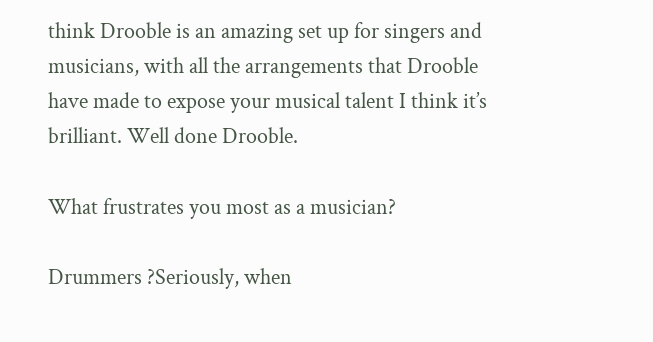think Drooble is an amazing set up for singers and musicians, with all the arrangements that Drooble have made to expose your musical talent I think it’s brilliant. Well done Drooble.

What frustrates you most as a musician?

Drummers ?Seriously, when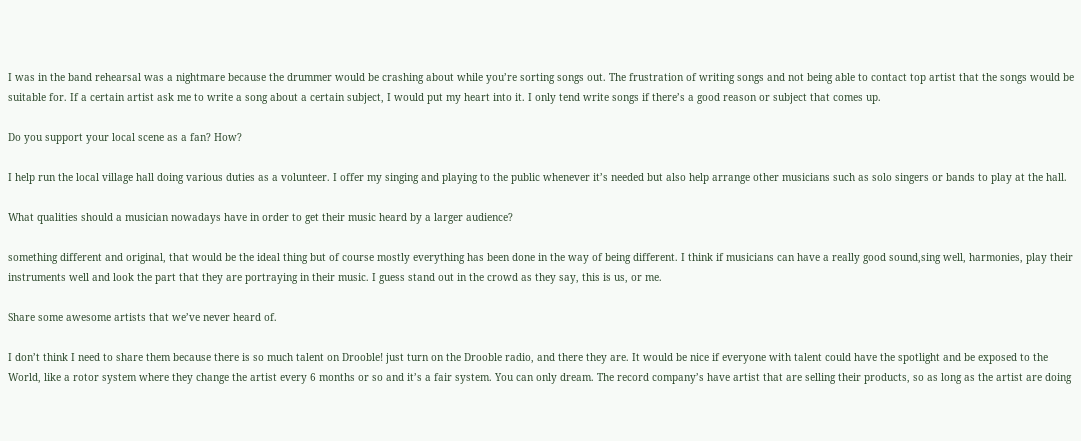I was in the band rehearsal was a nightmare because the drummer would be crashing about while you’re sorting songs out. The frustration of writing songs and not being able to contact top artist that the songs would be suitable for. If a certain artist ask me to write a song about a certain subject, I would put my heart into it. I only tend write songs if there’s a good reason or subject that comes up.

Do you support your local scene as a fan? How?

I help run the local village hall doing various duties as a volunteer. I offer my singing and playing to the public whenever it’s needed but also help arrange other musicians such as solo singers or bands to play at the hall.

What qualities should a musician nowadays have in order to get their music heard by a larger audience?

something different and original, that would be the ideal thing but of course mostly everything has been done in the way of being different. I think if musicians can have a really good sound,sing well, harmonies, play their instruments well and look the part that they are portraying in their music. I guess stand out in the crowd as they say, this is us, or me.

Share some awesome artists that we’ve never heard of.

I don’t think I need to share them because there is so much talent on Drooble! just turn on the Drooble radio, and there they are. It would be nice if everyone with talent could have the spotlight and be exposed to the World, like a rotor system where they change the artist every 6 months or so and it’s a fair system. You can only dream. The record company’s have artist that are selling their products, so as long as the artist are doing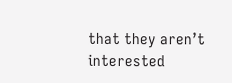that they aren’t interested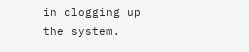in clogging up the system.